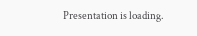Presentation is loading.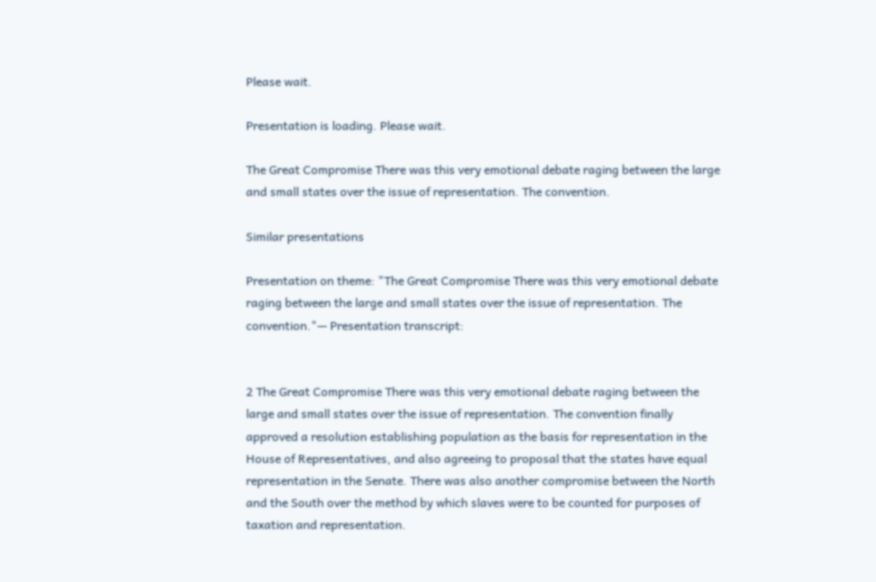Please wait.

Presentation is loading. Please wait.

The Great Compromise There was this very emotional debate raging between the large and small states over the issue of representation. The convention.

Similar presentations

Presentation on theme: "The Great Compromise There was this very emotional debate raging between the large and small states over the issue of representation. The convention."— Presentation transcript:


2 The Great Compromise There was this very emotional debate raging between the large and small states over the issue of representation. The convention finally approved a resolution establishing population as the basis for representation in the House of Representatives, and also agreeing to proposal that the states have equal representation in the Senate. There was also another compromise between the North and the South over the method by which slaves were to be counted for purposes of taxation and representation.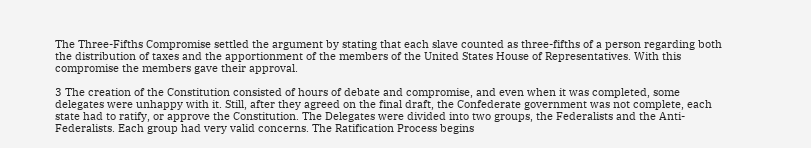The Three-Fifths Compromise settled the argument by stating that each slave counted as three-fifths of a person regarding both the distribution of taxes and the apportionment of the members of the United States House of Representatives. With this compromise the members gave their approval.

3 The creation of the Constitution consisted of hours of debate and compromise, and even when it was completed, some delegates were unhappy with it. Still, after they agreed on the final draft, the Confederate government was not complete, each state had to ratify, or approve the Constitution. The Delegates were divided into two groups, the Federalists and the Anti-Federalists. Each group had very valid concerns. The Ratification Process begins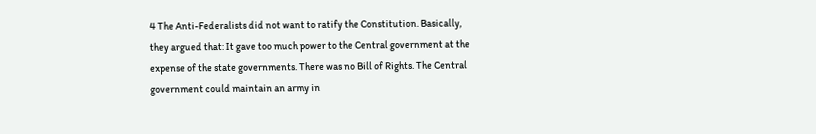4 The Anti-Federalists did not want to ratify the Constitution. Basically, they argued that: It gave too much power to the Central government at the expense of the state governments. There was no Bill of Rights. The Central government could maintain an army in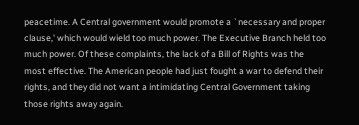peacetime. A Central government would promote a `necessary and proper clause,' which would wield too much power. The Executive Branch held too much power. Of these complaints, the lack of a Bill of Rights was the most effective. The American people had just fought a war to defend their rights, and they did not want a intimidating Central Government taking those rights away again.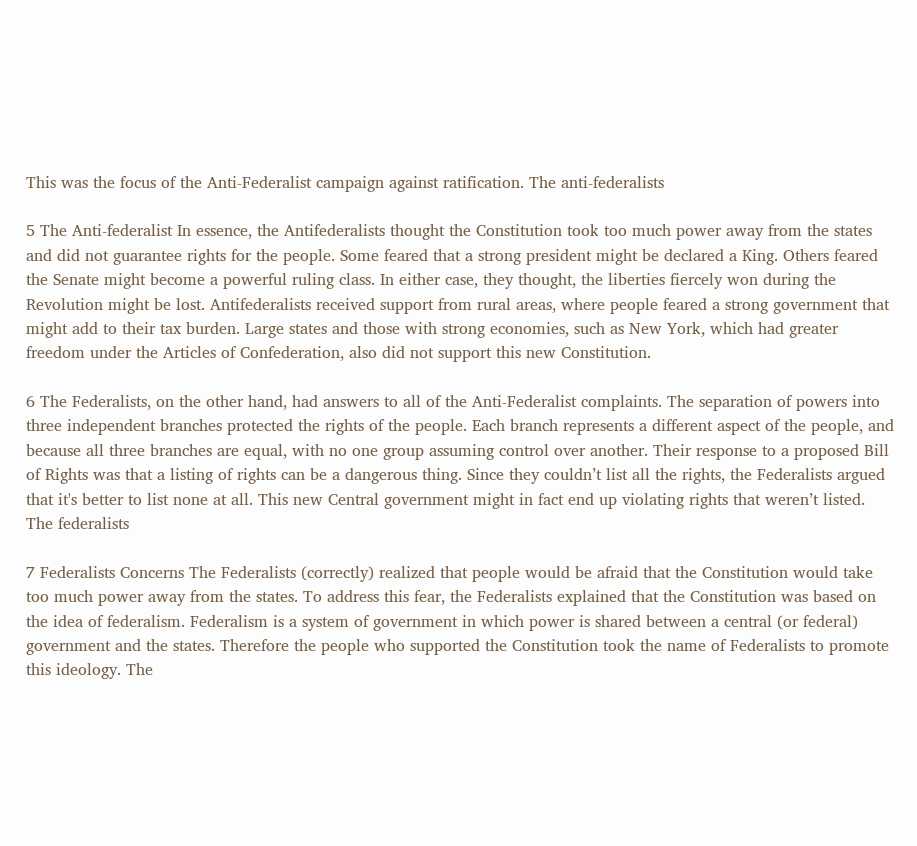This was the focus of the Anti-Federalist campaign against ratification. The anti-federalists

5 The Anti-federalist In essence, the Antifederalists thought the Constitution took too much power away from the states and did not guarantee rights for the people. Some feared that a strong president might be declared a King. Others feared the Senate might become a powerful ruling class. In either case, they thought, the liberties fiercely won during the Revolution might be lost. Antifederalists received support from rural areas, where people feared a strong government that might add to their tax burden. Large states and those with strong economies, such as New York, which had greater freedom under the Articles of Confederation, also did not support this new Constitution.

6 The Federalists, on the other hand, had answers to all of the Anti-Federalist complaints. The separation of powers into three independent branches protected the rights of the people. Each branch represents a different aspect of the people, and because all three branches are equal, with no one group assuming control over another. Their response to a proposed Bill of Rights was that a listing of rights can be a dangerous thing. Since they couldn’t list all the rights, the Federalists argued that it's better to list none at all. This new Central government might in fact end up violating rights that weren’t listed. The federalists

7 Federalists Concerns The Federalists (correctly) realized that people would be afraid that the Constitution would take too much power away from the states. To address this fear, the Federalists explained that the Constitution was based on the idea of federalism. Federalism is a system of government in which power is shared between a central (or federal) government and the states. Therefore the people who supported the Constitution took the name of Federalists to promote this ideology. The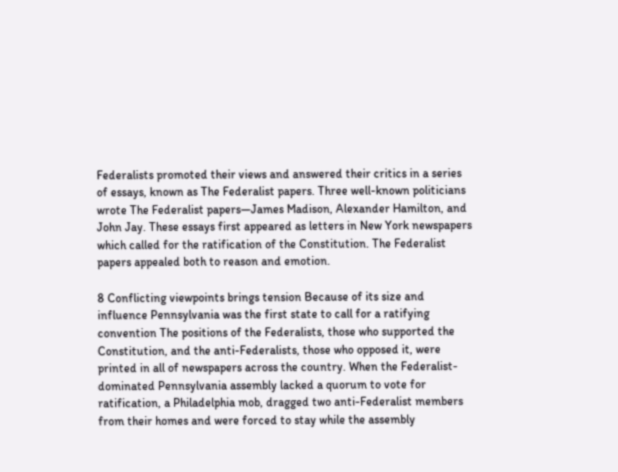Federalists promoted their views and answered their critics in a series of essays, known as The Federalist papers. Three well-known politicians wrote The Federalist papers—James Madison, Alexander Hamilton, and John Jay. These essays first appeared as letters in New York newspapers which called for the ratification of the Constitution. The Federalist papers appealed both to reason and emotion.

8 Conflicting viewpoints brings tension Because of its size and influence Pennsylvania was the first state to call for a ratifying convention The positions of the Federalists, those who supported the Constitution, and the anti-Federalists, those who opposed it, were printed in all of newspapers across the country. When the Federalist-dominated Pennsylvania assembly lacked a quorum to vote for ratification, a Philadelphia mob, dragged two anti-Federalist members from their homes and were forced to stay while the assembly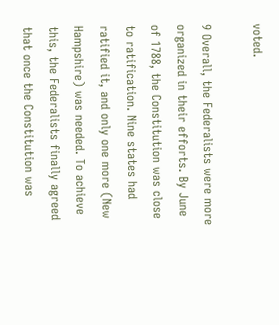voted.

9 Overall, the Federalists were more organized in their efforts. By June of 1788, the Constitution was close to ratification. Nine states had ratified it, and only one more (New Hampshire) was needed. To achieve this, the Federalists finally agreed that once the Constitution was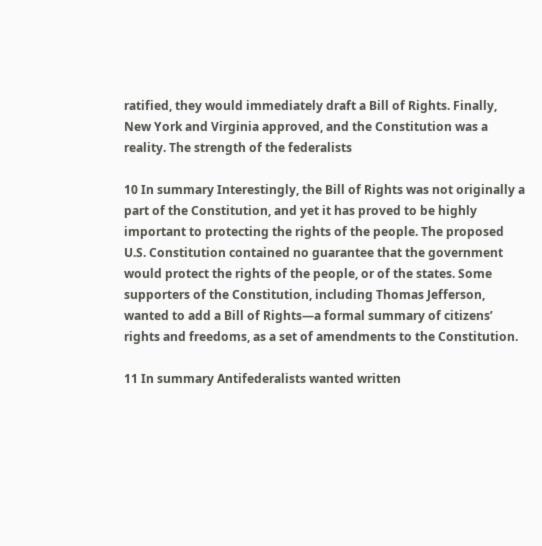ratified, they would immediately draft a Bill of Rights. Finally, New York and Virginia approved, and the Constitution was a reality. The strength of the federalists

10 In summary Interestingly, the Bill of Rights was not originally a part of the Constitution, and yet it has proved to be highly important to protecting the rights of the people. The proposed U.S. Constitution contained no guarantee that the government would protect the rights of the people, or of the states. Some supporters of the Constitution, including Thomas Jefferson, wanted to add a Bill of Rights—a formal summary of citizens’ rights and freedoms, as a set of amendments to the Constitution.

11 In summary Antifederalists wanted written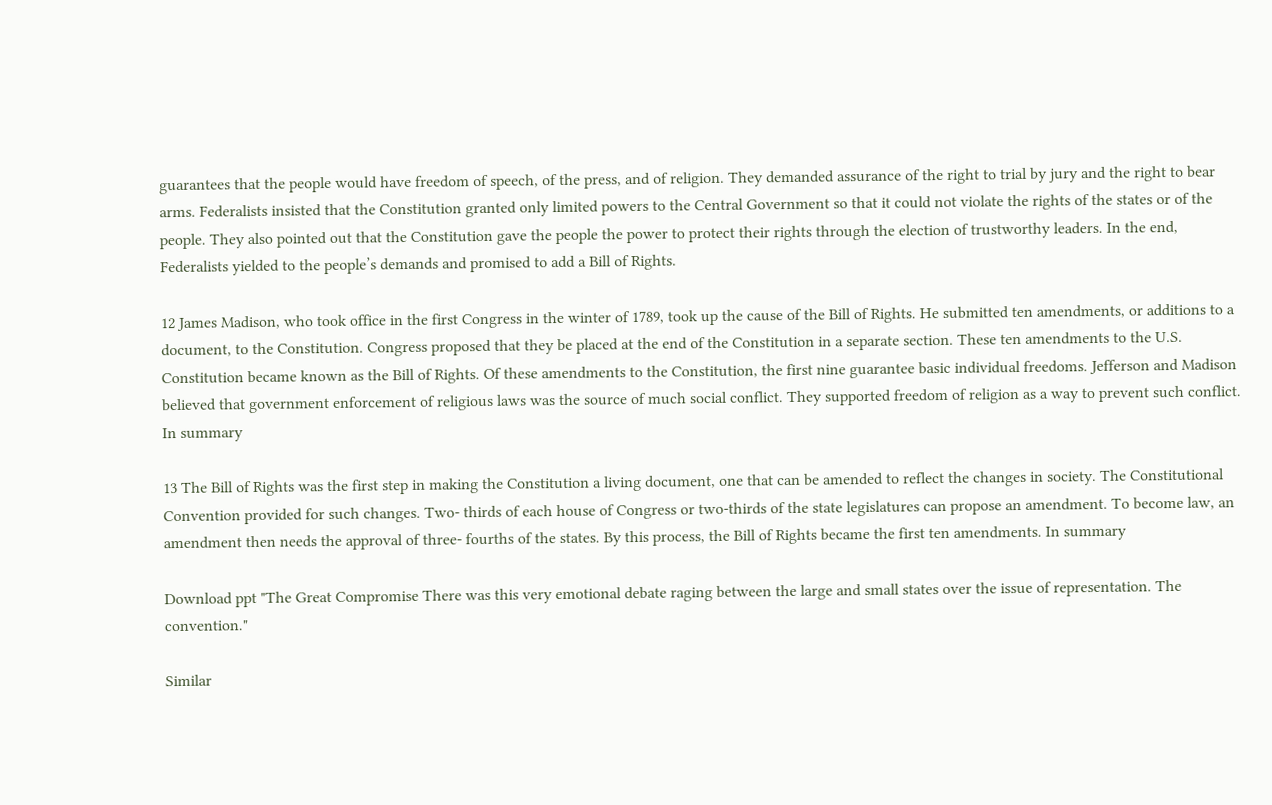guarantees that the people would have freedom of speech, of the press, and of religion. They demanded assurance of the right to trial by jury and the right to bear arms. Federalists insisted that the Constitution granted only limited powers to the Central Government so that it could not violate the rights of the states or of the people. They also pointed out that the Constitution gave the people the power to protect their rights through the election of trustworthy leaders. In the end, Federalists yielded to the people’s demands and promised to add a Bill of Rights.

12 James Madison, who took office in the first Congress in the winter of 1789, took up the cause of the Bill of Rights. He submitted ten amendments, or additions to a document, to the Constitution. Congress proposed that they be placed at the end of the Constitution in a separate section. These ten amendments to the U.S. Constitution became known as the Bill of Rights. Of these amendments to the Constitution, the first nine guarantee basic individual freedoms. Jefferson and Madison believed that government enforcement of religious laws was the source of much social conflict. They supported freedom of religion as a way to prevent such conflict. In summary

13 The Bill of Rights was the first step in making the Constitution a living document, one that can be amended to reflect the changes in society. The Constitutional Convention provided for such changes. Two- thirds of each house of Congress or two-thirds of the state legislatures can propose an amendment. To become law, an amendment then needs the approval of three- fourths of the states. By this process, the Bill of Rights became the first ten amendments. In summary

Download ppt "The Great Compromise There was this very emotional debate raging between the large and small states over the issue of representation. The convention."

Similar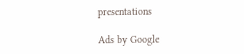presentations

Ads by Google